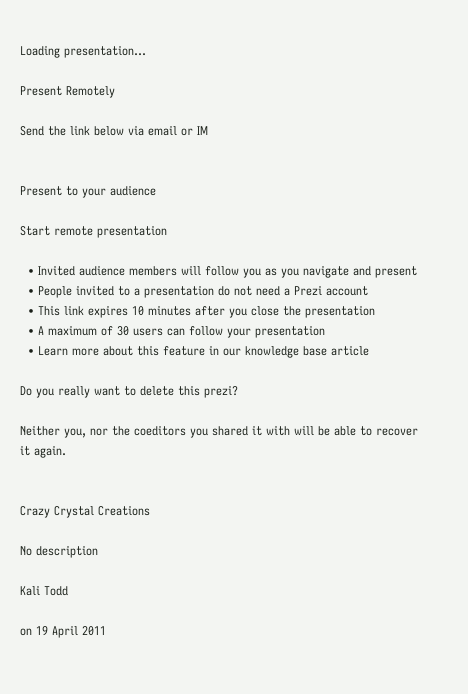Loading presentation...

Present Remotely

Send the link below via email or IM


Present to your audience

Start remote presentation

  • Invited audience members will follow you as you navigate and present
  • People invited to a presentation do not need a Prezi account
  • This link expires 10 minutes after you close the presentation
  • A maximum of 30 users can follow your presentation
  • Learn more about this feature in our knowledge base article

Do you really want to delete this prezi?

Neither you, nor the coeditors you shared it with will be able to recover it again.


Crazy Crystal Creations

No description

Kali Todd

on 19 April 2011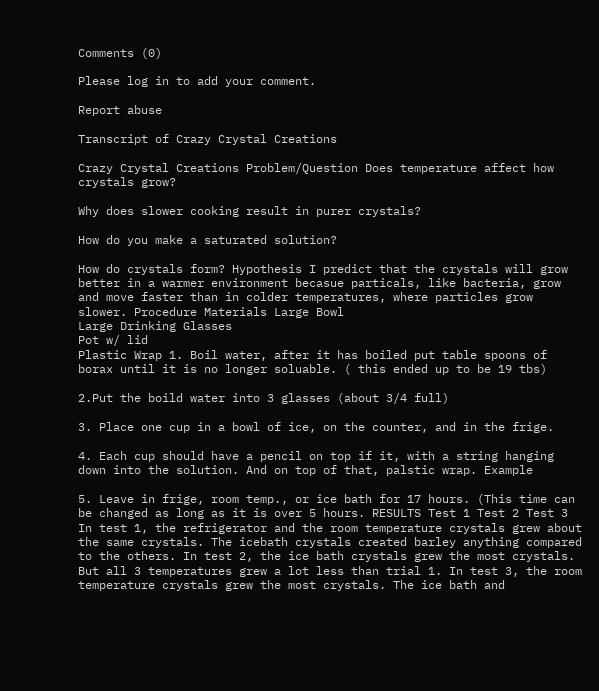Comments (0)

Please log in to add your comment.

Report abuse

Transcript of Crazy Crystal Creations

Crazy Crystal Creations Problem/Question Does temperature affect how crystals grow?

Why does slower cooking result in purer crystals?

How do you make a saturated solution?

How do crystals form? Hypothesis I predict that the crystals will grow better in a warmer environment becasue particals, like bacteria, grow and move faster than in colder temperatures, where particles grow slower. Procedure Materials Large Bowl
Large Drinking Glasses
Pot w/ lid
Plastic Wrap 1. Boil water, after it has boiled put table spoons of borax until it is no longer soluable. ( this ended up to be 19 tbs)

2.Put the boild water into 3 glasses (about 3/4 full)

3. Place one cup in a bowl of ice, on the counter, and in the frige.

4. Each cup should have a pencil on top if it, with a string hanging down into the solution. And on top of that, palstic wrap. Example

5. Leave in frige, room temp., or ice bath for 17 hours. (This time can be changed as long as it is over 5 hours. RESULTS Test 1 Test 2 Test 3 In test 1, the refrigerator and the room temperature crystals grew about the same crystals. The icebath crystals created barley anything compared to the others. In test 2, the ice bath crystals grew the most crystals. But all 3 temperatures grew a lot less than trial 1. In test 3, the room temperature crystals grew the most crystals. The ice bath and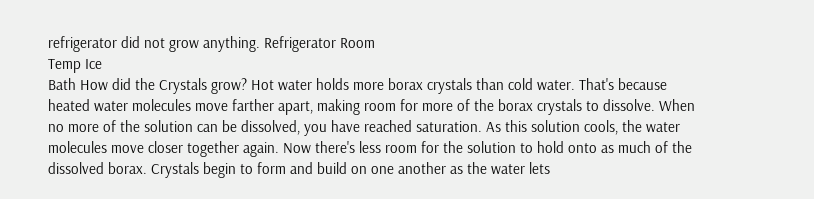refrigerator did not grow anything. Refrigerator Room
Temp Ice
Bath How did the Crystals grow? Hot water holds more borax crystals than cold water. That's because heated water molecules move farther apart, making room for more of the borax crystals to dissolve. When no more of the solution can be dissolved, you have reached saturation. As this solution cools, the water molecules move closer together again. Now there's less room for the solution to hold onto as much of the dissolved borax. Crystals begin to form and build on one another as the water lets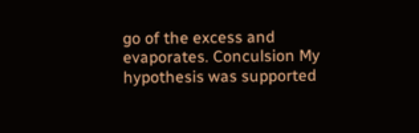go of the excess and evaporates. Conculsion My hypothesis was supported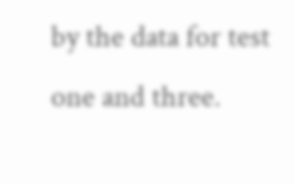by the data for test one and three.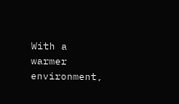With a warmer environment,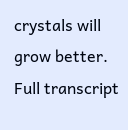crystals will grow better.
Full transcript